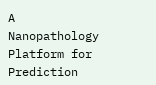A Nanopathology Platform for Prediction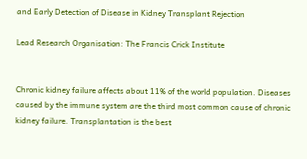and Early Detection of Disease in Kidney Transplant Rejection

Lead Research Organisation: The Francis Crick Institute


Chronic kidney failure affects about 11% of the world population. Diseases caused by the immune system are the third most common cause of chronic kidney failure. Transplantation is the best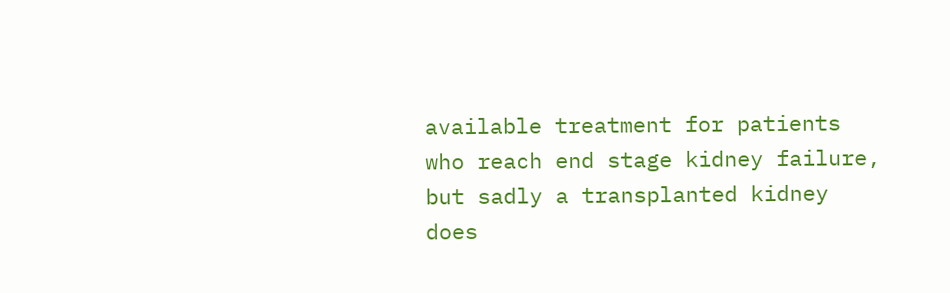available treatment for patients who reach end stage kidney failure, but sadly a transplanted kidney does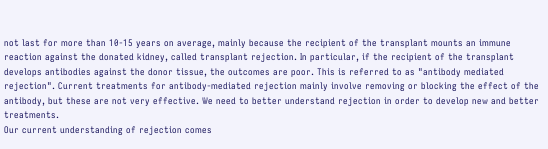not last for more than 10-15 years on average, mainly because the recipient of the transplant mounts an immune reaction against the donated kidney, called transplant rejection. In particular, if the recipient of the transplant develops antibodies against the donor tissue, the outcomes are poor. This is referred to as "antibody mediated rejection". Current treatments for antibody-mediated rejection mainly involve removing or blocking the effect of the antibody, but these are not very effective. We need to better understand rejection in order to develop new and better treatments.
Our current understanding of rejection comes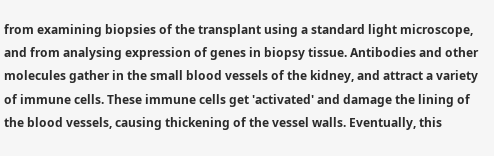from examining biopsies of the transplant using a standard light microscope, and from analysing expression of genes in biopsy tissue. Antibodies and other molecules gather in the small blood vessels of the kidney, and attract a variety of immune cells. These immune cells get 'activated' and damage the lining of the blood vessels, causing thickening of the vessel walls. Eventually, this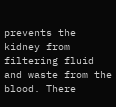prevents the kidney from filtering fluid and waste from the blood. There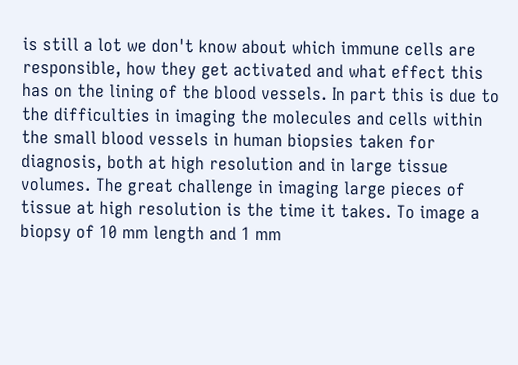is still a lot we don't know about which immune cells are responsible, how they get activated and what effect this has on the lining of the blood vessels. In part this is due to the difficulties in imaging the molecules and cells within the small blood vessels in human biopsies taken for diagnosis, both at high resolution and in large tissue volumes. The great challenge in imaging large pieces of tissue at high resolution is the time it takes. To image a biopsy of 10 mm length and 1 mm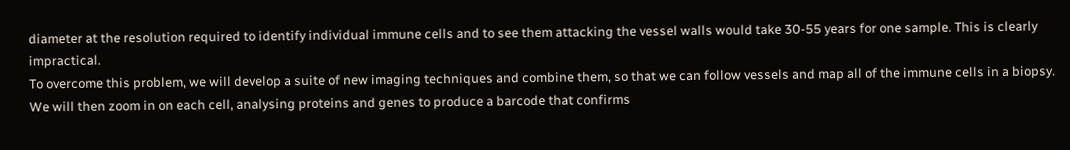diameter at the resolution required to identify individual immune cells and to see them attacking the vessel walls would take 30-55 years for one sample. This is clearly impractical.
To overcome this problem, we will develop a suite of new imaging techniques and combine them, so that we can follow vessels and map all of the immune cells in a biopsy. We will then zoom in on each cell, analysing proteins and genes to produce a barcode that confirms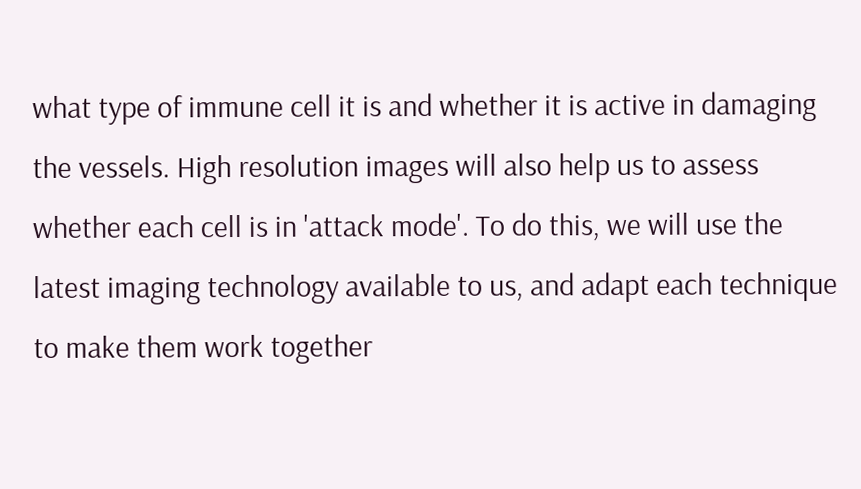what type of immune cell it is and whether it is active in damaging the vessels. High resolution images will also help us to assess whether each cell is in 'attack mode'. To do this, we will use the latest imaging technology available to us, and adapt each technique to make them work together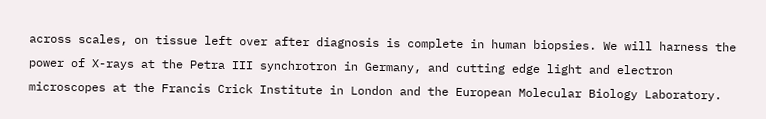across scales, on tissue left over after diagnosis is complete in human biopsies. We will harness the power of X-rays at the Petra III synchrotron in Germany, and cutting edge light and electron microscopes at the Francis Crick Institute in London and the European Molecular Biology Laboratory.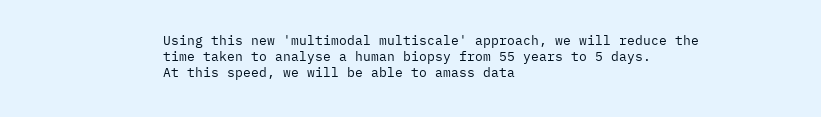Using this new 'multimodal multiscale' approach, we will reduce the time taken to analyse a human biopsy from 55 years to 5 days.
At this speed, we will be able to amass data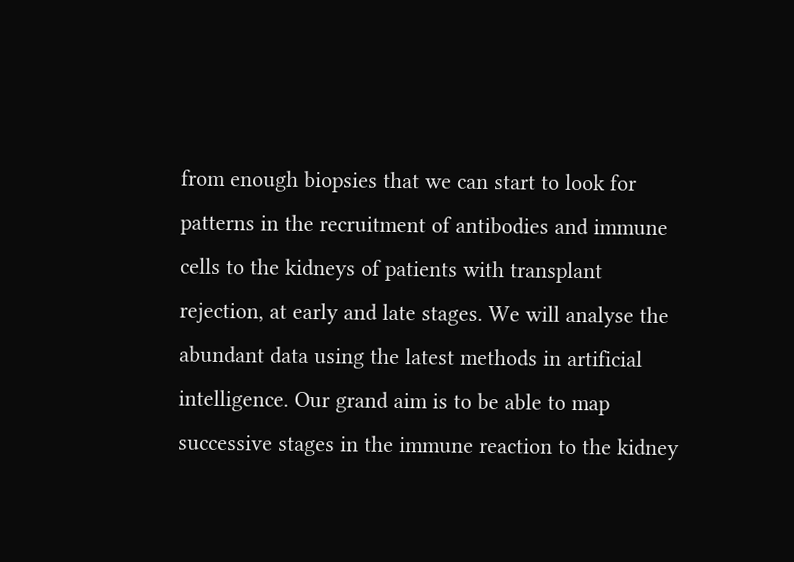from enough biopsies that we can start to look for patterns in the recruitment of antibodies and immune cells to the kidneys of patients with transplant rejection, at early and late stages. We will analyse the abundant data using the latest methods in artificial intelligence. Our grand aim is to be able to map successive stages in the immune reaction to the kidney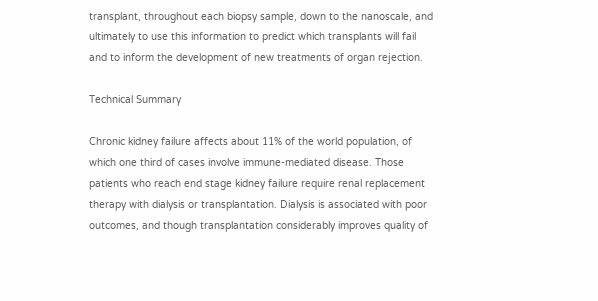transplant, throughout each biopsy sample, down to the nanoscale, and ultimately to use this information to predict which transplants will fail and to inform the development of new treatments of organ rejection.

Technical Summary

Chronic kidney failure affects about 11% of the world population, of which one third of cases involve immune-mediated disease. Those patients who reach end stage kidney failure require renal replacement therapy with dialysis or transplantation. Dialysis is associated with poor outcomes, and though transplantation considerably improves quality of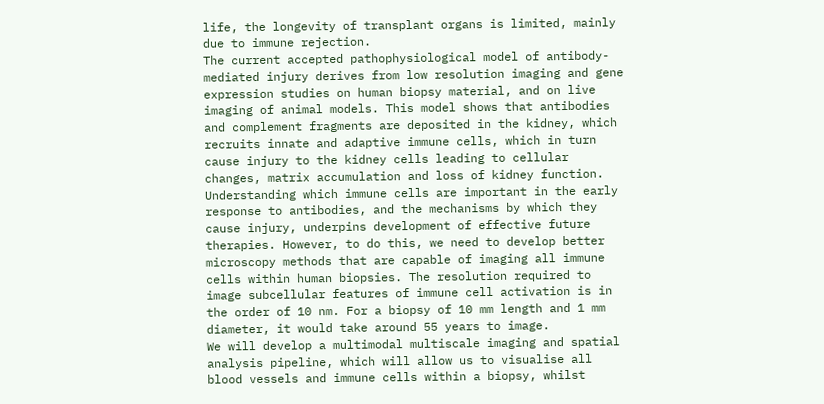life, the longevity of transplant organs is limited, mainly due to immune rejection.
The current accepted pathophysiological model of antibody-mediated injury derives from low resolution imaging and gene expression studies on human biopsy material, and on live imaging of animal models. This model shows that antibodies and complement fragments are deposited in the kidney, which recruits innate and adaptive immune cells, which in turn cause injury to the kidney cells leading to cellular changes, matrix accumulation and loss of kidney function.
Understanding which immune cells are important in the early response to antibodies, and the mechanisms by which they cause injury, underpins development of effective future therapies. However, to do this, we need to develop better microscopy methods that are capable of imaging all immune cells within human biopsies. The resolution required to image subcellular features of immune cell activation is in the order of 10 nm. For a biopsy of 10 mm length and 1 mm diameter, it would take around 55 years to image.
We will develop a multimodal multiscale imaging and spatial analysis pipeline, which will allow us to visualise all blood vessels and immune cells within a biopsy, whilst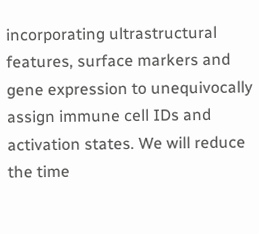incorporating ultrastructural features, surface markers and gene expression to unequivocally assign immune cell IDs and activation states. We will reduce the time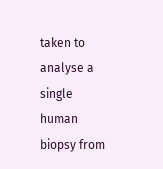taken to analyse a single human biopsy from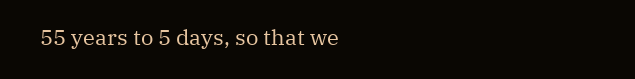55 years to 5 days, so that we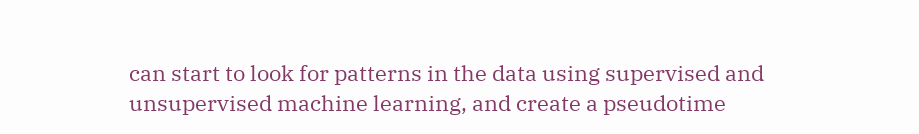can start to look for patterns in the data using supervised and unsupervised machine learning, and create a pseudotime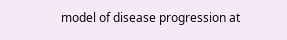model of disease progression at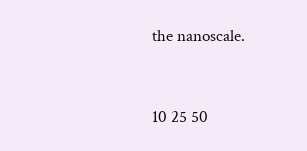the nanoscale.


10 25 50